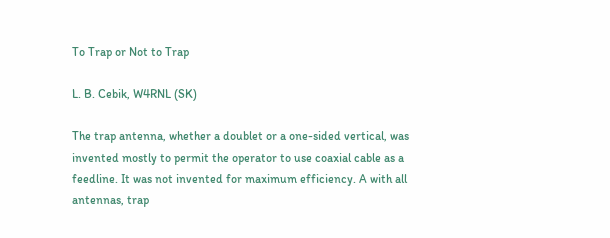To Trap or Not to Trap

L. B. Cebik, W4RNL (SK)

The trap antenna, whether a doublet or a one-sided vertical, was invented mostly to permit the operator to use coaxial cable as a feedline. It was not invented for maximum efficiency. A with all antennas, trap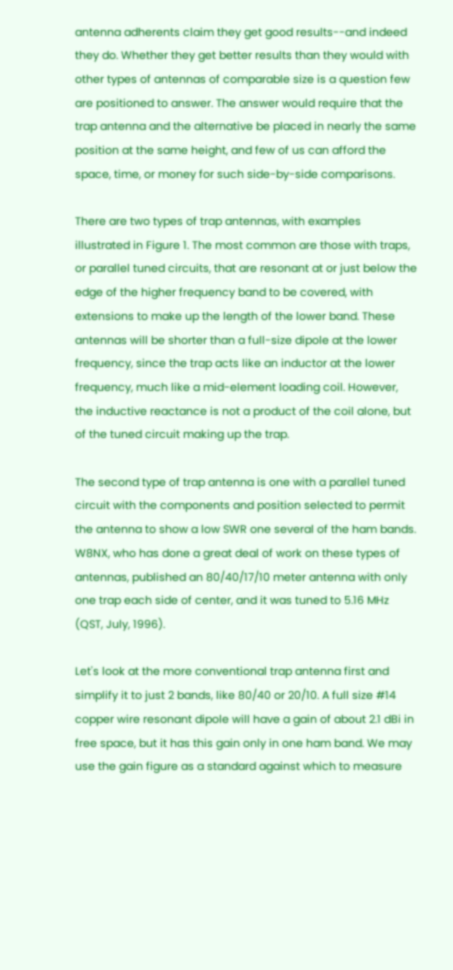antenna adherents claim they get good results--and indeed they do. Whether they get better results than they would with other types of antennas of comparable size is a question few are positioned to answer. The answer would require that the trap antenna and the alternative be placed in nearly the same position at the same height, and few of us can afford the space, time, or money for such side-by-side comparisons.

There are two types of trap antennas, with examples illustrated in Figure 1. The most common are those with traps, or parallel tuned circuits, that are resonant at or just below the edge of the higher frequency band to be covered, with extensions to make up the length of the lower band. These antennas will be shorter than a full-size dipole at the lower frequency, since the trap acts like an inductor at the lower frequency, much like a mid-element loading coil. However, the inductive reactance is not a product of the coil alone, but of the tuned circuit making up the trap.

The second type of trap antenna is one with a parallel tuned circuit with the components and position selected to permit the antenna to show a low SWR one several of the ham bands. W8NX, who has done a great deal of work on these types of antennas, published an 80/40/17/10 meter antenna with only one trap each side of center, and it was tuned to 5.16 MHz (QST, July, 1996).

Let's look at the more conventional trap antenna first and simplify it to just 2 bands, like 80/40 or 20/10. A full size #14 copper wire resonant dipole will have a gain of about 2.1 dBi in free space, but it has this gain only in one ham band. We may use the gain figure as a standard against which to measure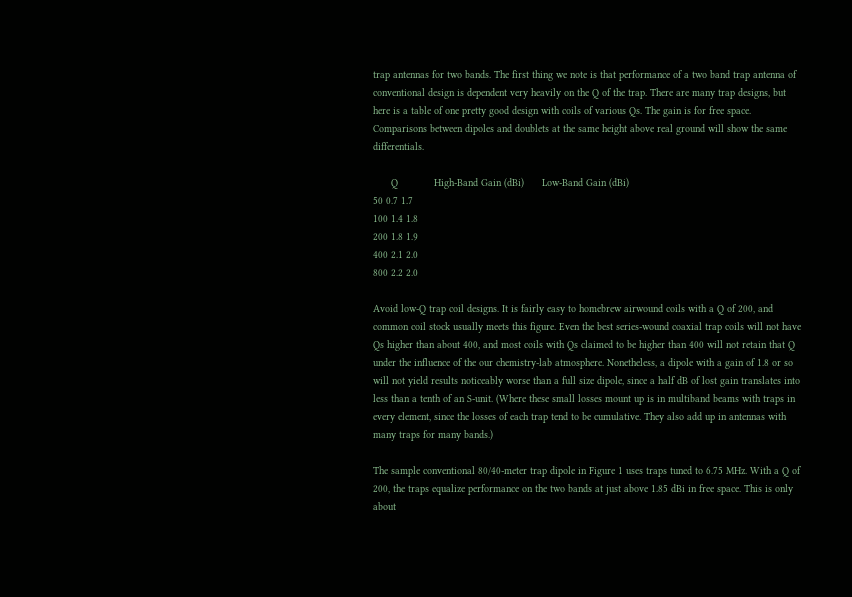trap antennas for two bands. The first thing we note is that performance of a two band trap antenna of conventional design is dependent very heavily on the Q of the trap. There are many trap designs, but here is a table of one pretty good design with coils of various Qs. The gain is for free space. Comparisons between dipoles and doublets at the same height above real ground will show the same differentials.

      Q            High-Band Gain (dBi)      Low-Band Gain (dBi)
50 0.7 1.7
100 1.4 1.8
200 1.8 1.9
400 2.1 2.0
800 2.2 2.0

Avoid low-Q trap coil designs. It is fairly easy to homebrew airwound coils with a Q of 200, and common coil stock usually meets this figure. Even the best series-wound coaxial trap coils will not have Qs higher than about 400, and most coils with Qs claimed to be higher than 400 will not retain that Q under the influence of the our chemistry-lab atmosphere. Nonetheless, a dipole with a gain of 1.8 or so will not yield results noticeably worse than a full size dipole, since a half dB of lost gain translates into less than a tenth of an S-unit. (Where these small losses mount up is in multiband beams with traps in every element, since the losses of each trap tend to be cumulative. They also add up in antennas with many traps for many bands.)

The sample conventional 80/40-meter trap dipole in Figure 1 uses traps tuned to 6.75 MHz. With a Q of 200, the traps equalize performance on the two bands at just above 1.85 dBi in free space. This is only about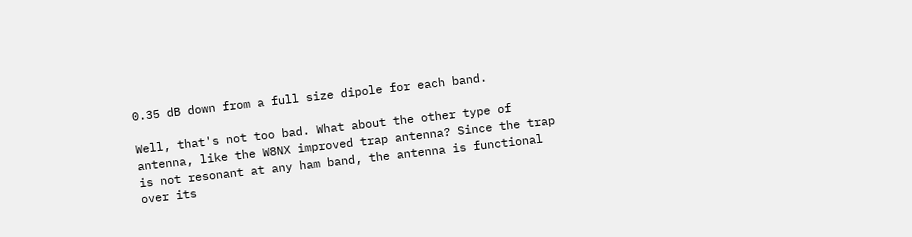0.35 dB down from a full size dipole for each band.

Well, that's not too bad. What about the other type of antenna, like the W8NX improved trap antenna? Since the trap is not resonant at any ham band, the antenna is functional over its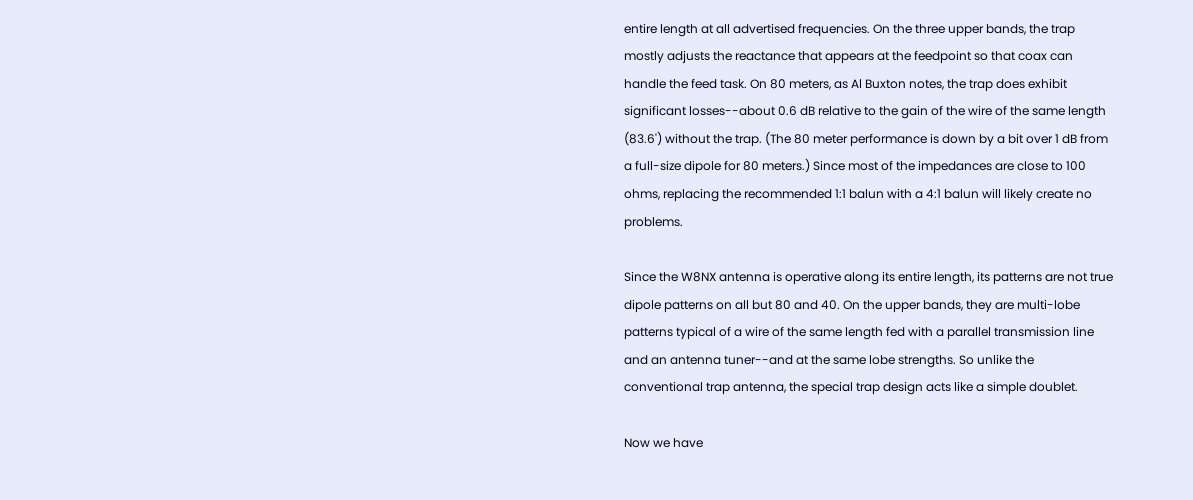entire length at all advertised frequencies. On the three upper bands, the trap mostly adjusts the reactance that appears at the feedpoint so that coax can handle the feed task. On 80 meters, as Al Buxton notes, the trap does exhibit significant losses--about 0.6 dB relative to the gain of the wire of the same length (83.6') without the trap. (The 80 meter performance is down by a bit over 1 dB from a full-size dipole for 80 meters.) Since most of the impedances are close to 100 ohms, replacing the recommended 1:1 balun with a 4:1 balun will likely create no problems.

Since the W8NX antenna is operative along its entire length, its patterns are not true dipole patterns on all but 80 and 40. On the upper bands, they are multi-lobe patterns typical of a wire of the same length fed with a parallel transmission line and an antenna tuner--and at the same lobe strengths. So unlike the conventional trap antenna, the special trap design acts like a simple doublet.

Now we have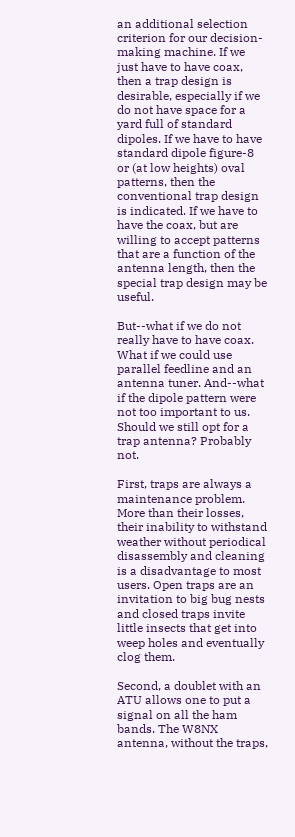an additional selection criterion for our decision-making machine. If we just have to have coax, then a trap design is desirable, especially if we do not have space for a yard full of standard dipoles. If we have to have standard dipole figure-8 or (at low heights) oval patterns, then the conventional trap design is indicated. If we have to have the coax, but are willing to accept patterns that are a function of the antenna length, then the special trap design may be useful.

But--what if we do not really have to have coax. What if we could use parallel feedline and an antenna tuner. And--what if the dipole pattern were not too important to us. Should we still opt for a trap antenna? Probably not.

First, traps are always a maintenance problem. More than their losses, their inability to withstand weather without periodical disassembly and cleaning is a disadvantage to most users. Open traps are an invitation to big bug nests and closed traps invite little insects that get into weep holes and eventually clog them.

Second, a doublet with an ATU allows one to put a signal on all the ham bands. The W8NX antenna, without the traps,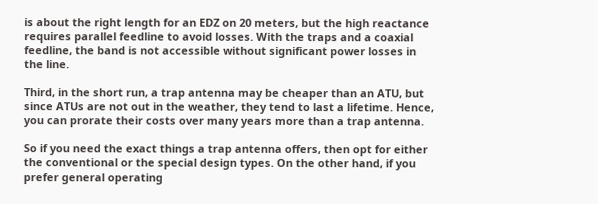is about the right length for an EDZ on 20 meters, but the high reactance requires parallel feedline to avoid losses. With the traps and a coaxial feedline, the band is not accessible without significant power losses in the line.

Third, in the short run, a trap antenna may be cheaper than an ATU, but since ATUs are not out in the weather, they tend to last a lifetime. Hence, you can prorate their costs over many years more than a trap antenna.

So if you need the exact things a trap antenna offers, then opt for either the conventional or the special design types. On the other hand, if you prefer general operating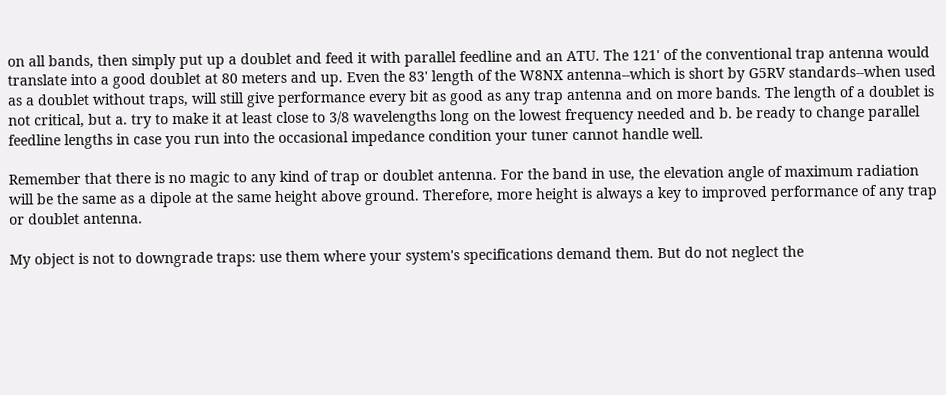on all bands, then simply put up a doublet and feed it with parallel feedline and an ATU. The 121' of the conventional trap antenna would translate into a good doublet at 80 meters and up. Even the 83' length of the W8NX antenna--which is short by G5RV standards--when used as a doublet without traps, will still give performance every bit as good as any trap antenna and on more bands. The length of a doublet is not critical, but a. try to make it at least close to 3/8 wavelengths long on the lowest frequency needed and b. be ready to change parallel feedline lengths in case you run into the occasional impedance condition your tuner cannot handle well.

Remember that there is no magic to any kind of trap or doublet antenna. For the band in use, the elevation angle of maximum radiation will be the same as a dipole at the same height above ground. Therefore, more height is always a key to improved performance of any trap or doublet antenna.

My object is not to downgrade traps: use them where your system's specifications demand them. But do not neglect the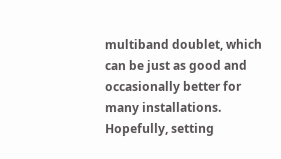multiband doublet, which can be just as good and occasionally better for many installations. Hopefully, setting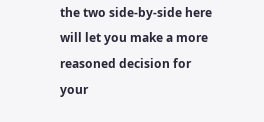the two side-by-side here will let you make a more reasoned decision for your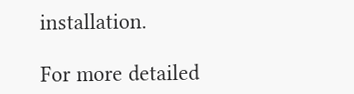installation.

For more detailed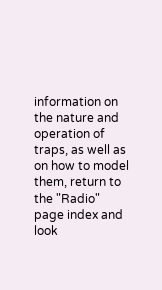information on the nature and operation of traps, as well as on how to model them, return to the "Radio" page index and look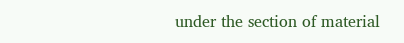under the section of material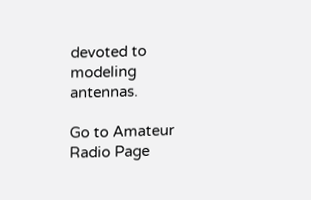devoted to modeling antennas.

Go to Amateur Radio Page